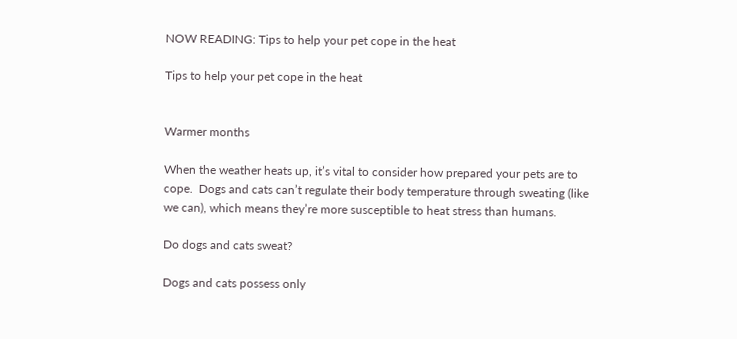NOW READING: Tips to help your pet cope in the heat

Tips to help your pet cope in the heat


Warmer months

When the weather heats up, it’s vital to consider how prepared your pets are to cope.  Dogs and cats can’t regulate their body temperature through sweating (like we can), which means they’re more susceptible to heat stress than humans.

Do dogs and cats sweat?

Dogs and cats possess only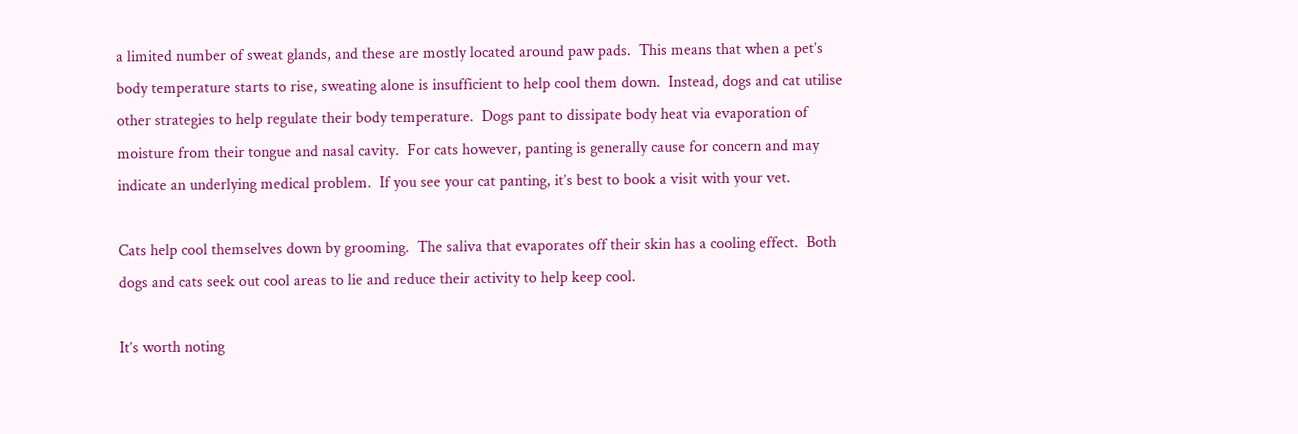a limited number of sweat glands, and these are mostly located around paw pads.  This means that when a pet’s body temperature starts to rise, sweating alone is insufficient to help cool them down.  Instead, dogs and cat utilise other strategies to help regulate their body temperature.  Dogs pant to dissipate body heat via evaporation of moisture from their tongue and nasal cavity.  For cats however, panting is generally cause for concern and may indicate an underlying medical problem.  If you see your cat panting, it’s best to book a visit with your vet.

Cats help cool themselves down by grooming.  The saliva that evaporates off their skin has a cooling effect.  Both dogs and cats seek out cool areas to lie and reduce their activity to help keep cool.

It’s worth noting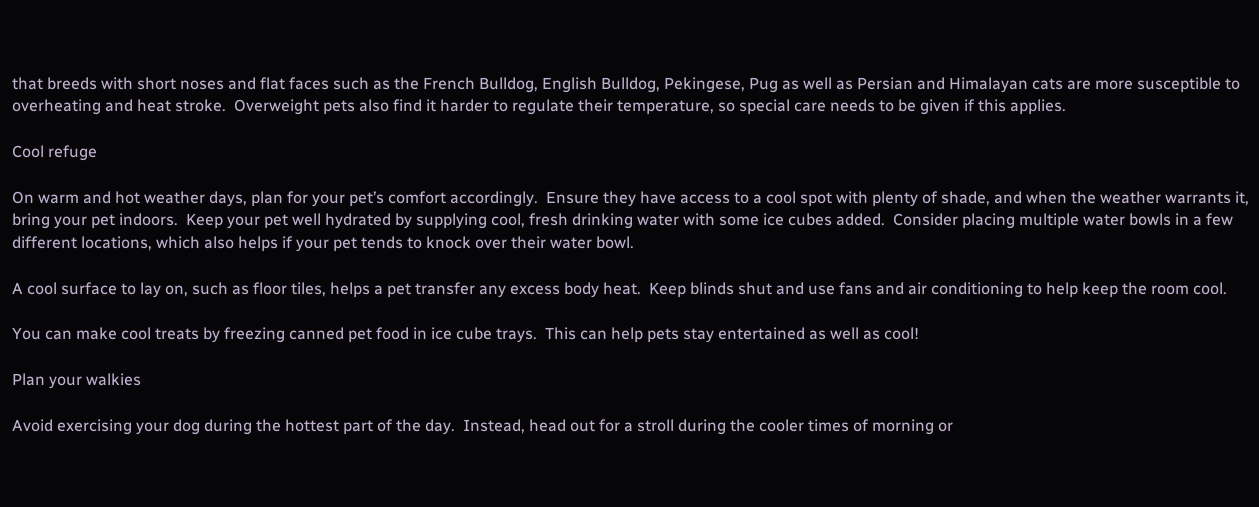that breeds with short noses and flat faces such as the French Bulldog, English Bulldog, Pekingese, Pug as well as Persian and Himalayan cats are more susceptible to overheating and heat stroke.  Overweight pets also find it harder to regulate their temperature, so special care needs to be given if this applies.

Cool refuge

On warm and hot weather days, plan for your pet’s comfort accordingly.  Ensure they have access to a cool spot with plenty of shade, and when the weather warrants it, bring your pet indoors.  Keep your pet well hydrated by supplying cool, fresh drinking water with some ice cubes added.  Consider placing multiple water bowls in a few different locations, which also helps if your pet tends to knock over their water bowl.

A cool surface to lay on, such as floor tiles, helps a pet transfer any excess body heat.  Keep blinds shut and use fans and air conditioning to help keep the room cool.

You can make cool treats by freezing canned pet food in ice cube trays.  This can help pets stay entertained as well as cool!

Plan your walkies

Avoid exercising your dog during the hottest part of the day.  Instead, head out for a stroll during the cooler times of morning or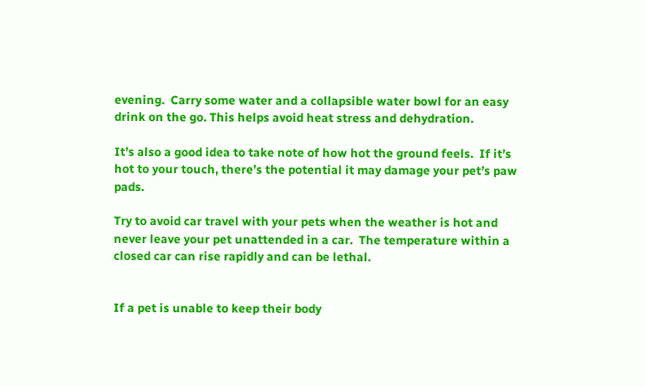evening.  Carry some water and a collapsible water bowl for an easy drink on the go. This helps avoid heat stress and dehydration.

It’s also a good idea to take note of how hot the ground feels.  If it’s hot to your touch, there’s the potential it may damage your pet’s paw pads.

Try to avoid car travel with your pets when the weather is hot and never leave your pet unattended in a car.  The temperature within a closed car can rise rapidly and can be lethal.


If a pet is unable to keep their body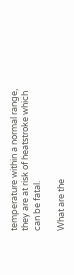temperature within a normal range, they are at risk of heatstroke which can be fatal.

What are the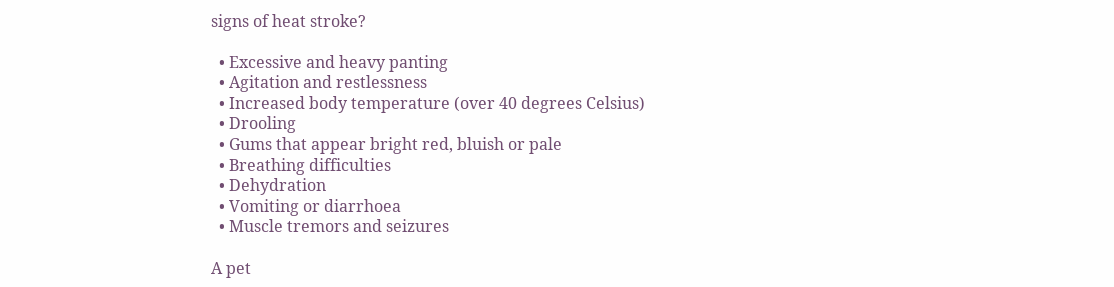signs of heat stroke?

  • Excessive and heavy panting
  • Agitation and restlessness
  • Increased body temperature (over 40 degrees Celsius)
  • Drooling
  • Gums that appear bright red, bluish or pale
  • Breathing difficulties
  • Dehydration
  • Vomiting or diarrhoea
  • Muscle tremors and seizures

A pet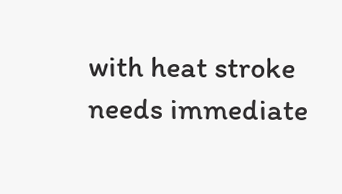with heat stroke needs immediate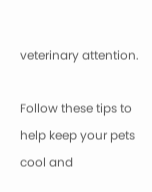veterinary attention.

Follow these tips to help keep your pets cool and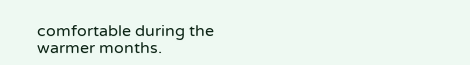comfortable during the warmer months.